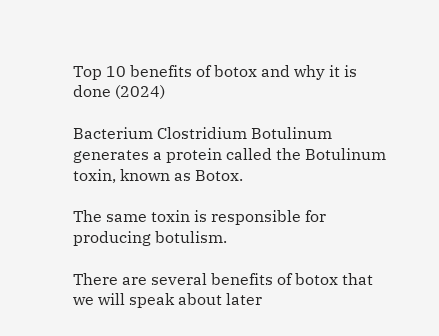Top 10 benefits of botox and why it is done (2024)

Bacterium Clostridium Botulinum generates a protein called the Botulinum toxin, known as Botox.

The same toxin is responsible for producing botulism.

There are several benefits of botox that we will speak about later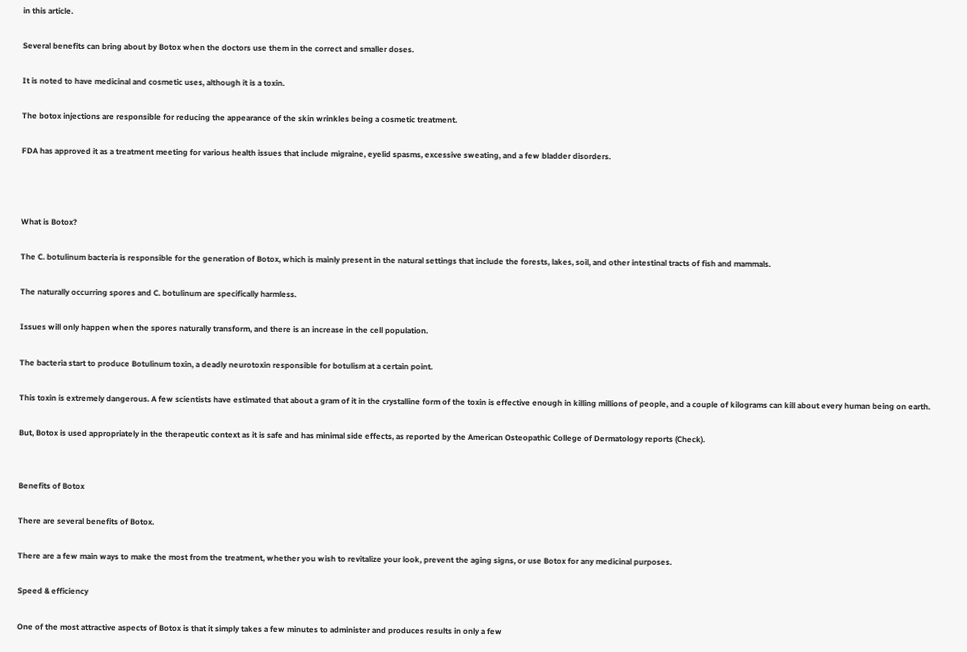in this article.

Several benefits can bring about by Botox when the doctors use them in the correct and smaller doses.

It is noted to have medicinal and cosmetic uses, although it is a toxin.

The botox injections are responsible for reducing the appearance of the skin wrinkles being a cosmetic treatment.

FDA has approved it as a treatment meeting for various health issues that include migraine, eyelid spasms, excessive sweating, and a few bladder disorders.



What is Botox?

The C. botulinum bacteria is responsible for the generation of Botox, which is mainly present in the natural settings that include the forests, lakes, soil, and other intestinal tracts of fish and mammals.

The naturally occurring spores and C. botulinum are specifically harmless.

Issues will only happen when the spores naturally transform, and there is an increase in the cell population.

The bacteria start to produce Botulinum toxin, a deadly neurotoxin responsible for botulism at a certain point.

This toxin is extremely dangerous. A few scientists have estimated that about a gram of it in the crystalline form of the toxin is effective enough in killing millions of people, and a couple of kilograms can kill about every human being on earth.

But, Botox is used appropriately in the therapeutic context as it is safe and has minimal side effects, as reported by the American Osteopathic College of Dermatology reports (Check).


Benefits of Botox

There are several benefits of Botox.

There are a few main ways to make the most from the treatment, whether you wish to revitalize your look, prevent the aging signs, or use Botox for any medicinal purposes.

Speed & efficiency

One of the most attractive aspects of Botox is that it simply takes a few minutes to administer and produces results in only a few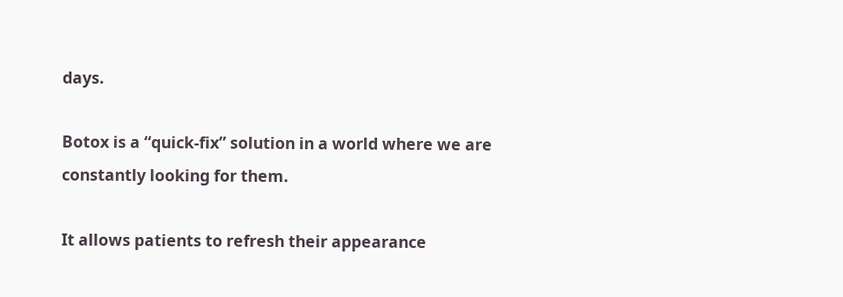days.

Botox is a “quick-fix” solution in a world where we are constantly looking for them.

It allows patients to refresh their appearance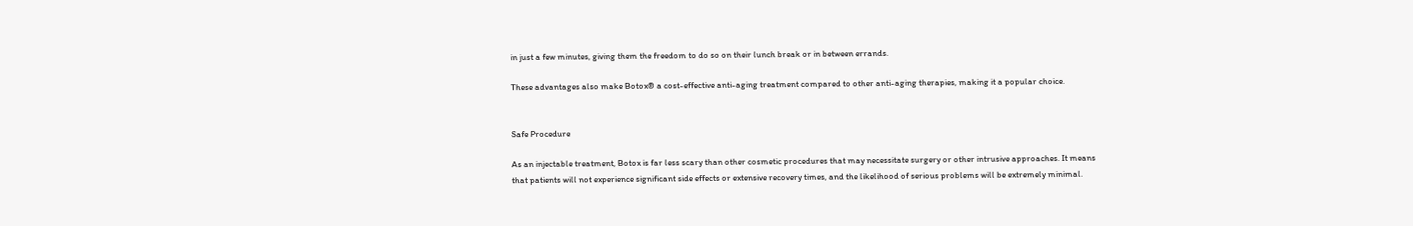in just a few minutes, giving them the freedom to do so on their lunch break or in between errands.

These advantages also make Botox® a cost-effective anti-aging treatment compared to other anti-aging therapies, making it a popular choice.


Safe Procedure

As an injectable treatment, Botox is far less scary than other cosmetic procedures that may necessitate surgery or other intrusive approaches. It means that patients will not experience significant side effects or extensive recovery times, and the likelihood of serious problems will be extremely minimal.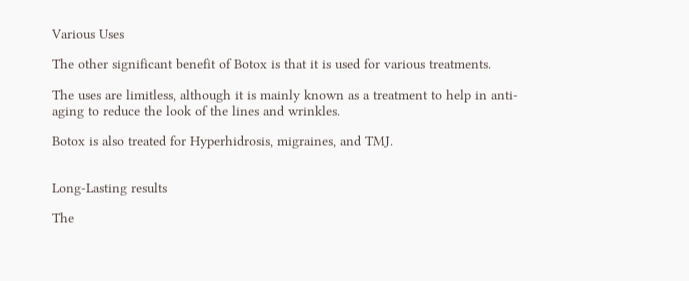Various Uses

The other significant benefit of Botox is that it is used for various treatments.

The uses are limitless, although it is mainly known as a treatment to help in anti-aging to reduce the look of the lines and wrinkles.

Botox is also treated for Hyperhidrosis, migraines, and TMJ.


Long-Lasting results

The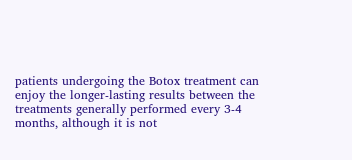patients undergoing the Botox treatment can enjoy the longer-lasting results between the treatments generally performed every 3-4 months, although it is not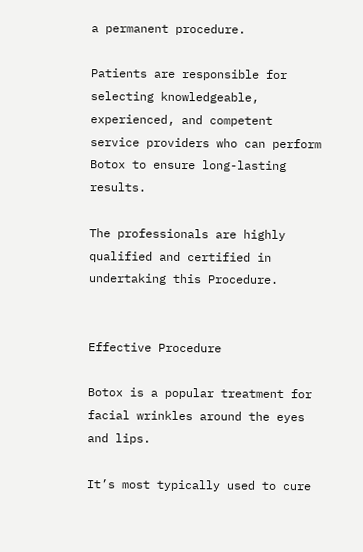a permanent procedure.

Patients are responsible for selecting knowledgeable, experienced, and competent service providers who can perform Botox to ensure long-lasting results.

The professionals are highly qualified and certified in undertaking this Procedure.


Effective Procedure

Botox is a popular treatment for facial wrinkles around the eyes and lips.

It’s most typically used to cure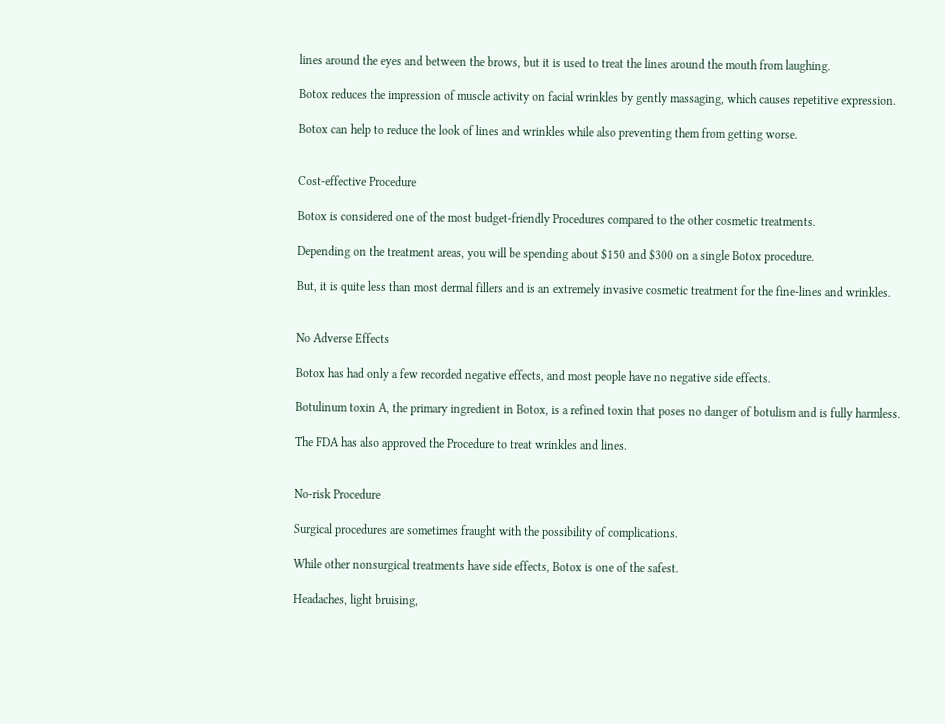lines around the eyes and between the brows, but it is used to treat the lines around the mouth from laughing.

Botox reduces the impression of muscle activity on facial wrinkles by gently massaging, which causes repetitive expression.

Botox can help to reduce the look of lines and wrinkles while also preventing them from getting worse.


Cost-effective Procedure

Botox is considered one of the most budget-friendly Procedures compared to the other cosmetic treatments.

Depending on the treatment areas, you will be spending about $150 and $300 on a single Botox procedure.

But, it is quite less than most dermal fillers and is an extremely invasive cosmetic treatment for the fine-lines and wrinkles.


No Adverse Effects

Botox has had only a few recorded negative effects, and most people have no negative side effects.

Botulinum toxin A, the primary ingredient in Botox, is a refined toxin that poses no danger of botulism and is fully harmless.

The FDA has also approved the Procedure to treat wrinkles and lines.


No-risk Procedure

Surgical procedures are sometimes fraught with the possibility of complications.

While other nonsurgical treatments have side effects, Botox is one of the safest.

Headaches, light bruising,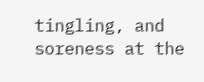tingling, and soreness at the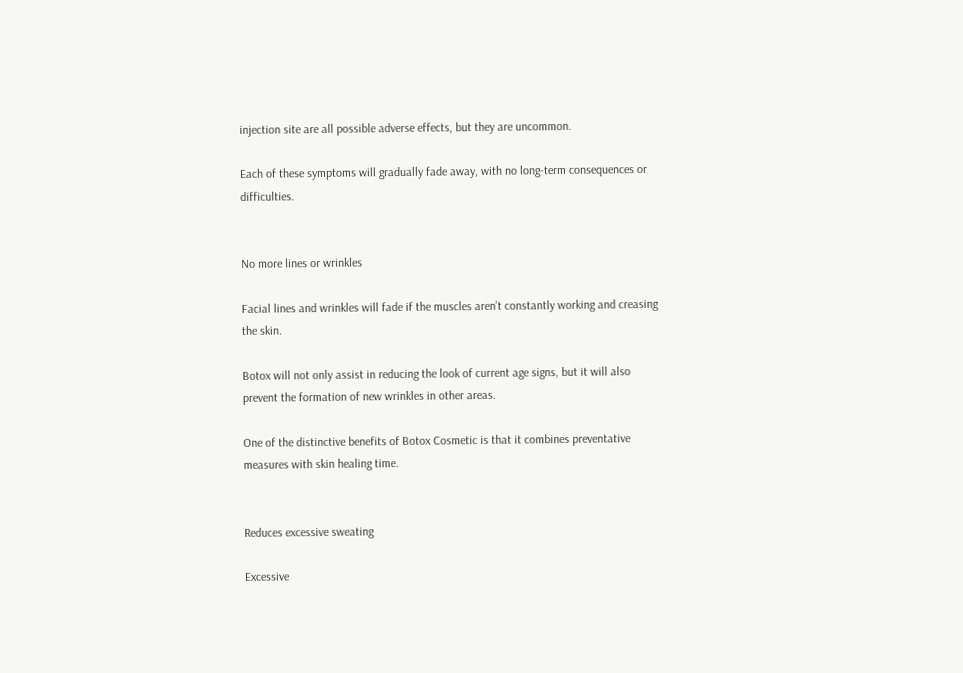injection site are all possible adverse effects, but they are uncommon.

Each of these symptoms will gradually fade away, with no long-term consequences or difficulties.


No more lines or wrinkles

Facial lines and wrinkles will fade if the muscles aren’t constantly working and creasing the skin.

Botox will not only assist in reducing the look of current age signs, but it will also prevent the formation of new wrinkles in other areas.

One of the distinctive benefits of Botox Cosmetic is that it combines preventative measures with skin healing time.


Reduces excessive sweating

Excessive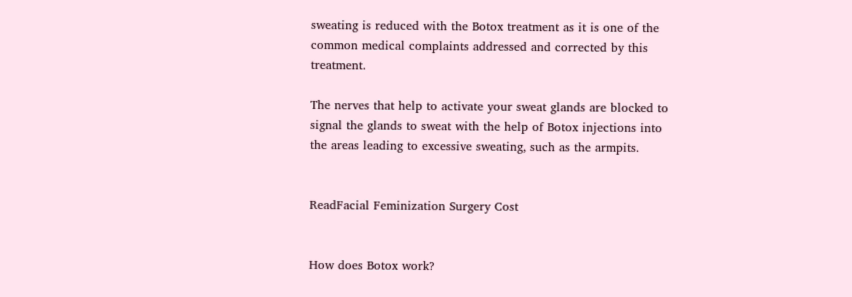sweating is reduced with the Botox treatment as it is one of the common medical complaints addressed and corrected by this treatment.

The nerves that help to activate your sweat glands are blocked to signal the glands to sweat with the help of Botox injections into the areas leading to excessive sweating, such as the armpits.


ReadFacial Feminization Surgery Cost


How does Botox work?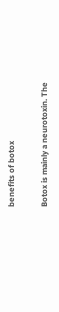benefits of botox

Botox is mainly a neurotoxin. The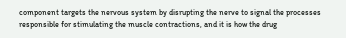component targets the nervous system by disrupting the nerve to signal the processes responsible for stimulating the muscle contractions, and it is how the drug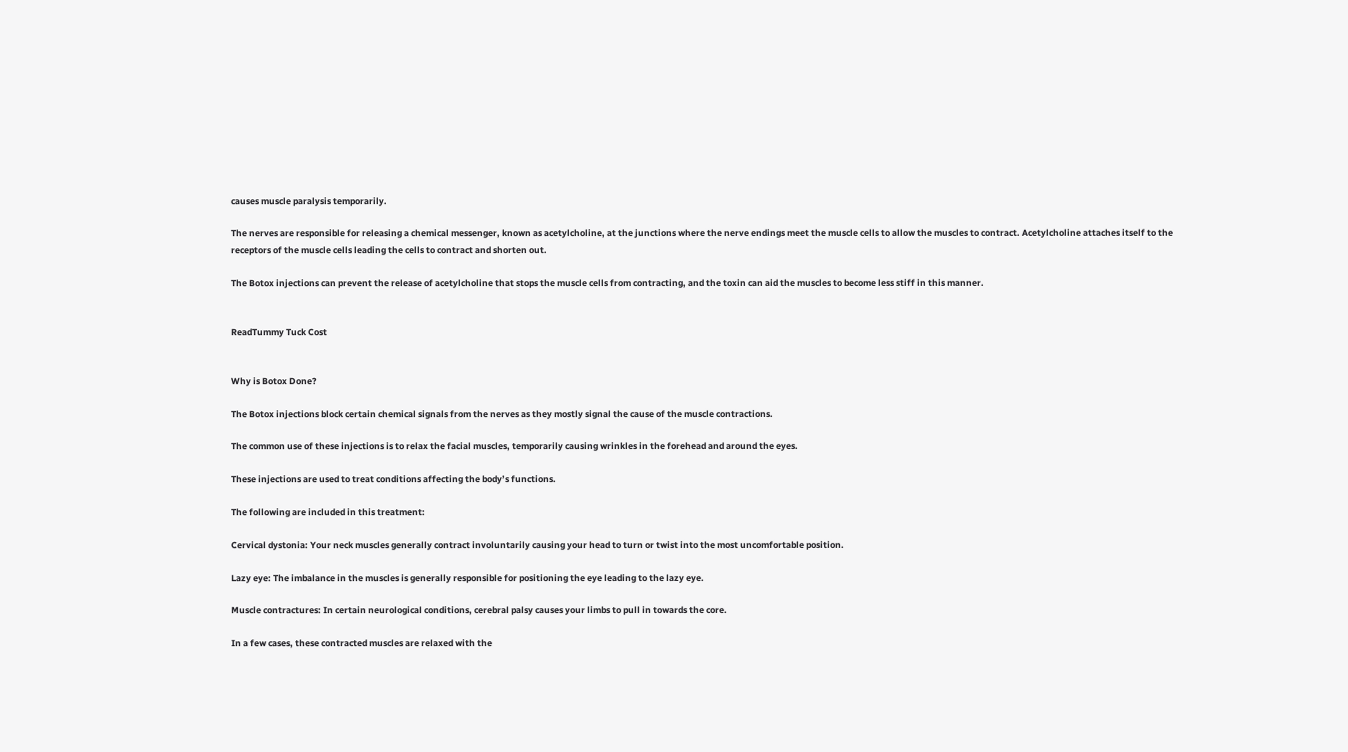causes muscle paralysis temporarily.

The nerves are responsible for releasing a chemical messenger, known as acetylcholine, at the junctions where the nerve endings meet the muscle cells to allow the muscles to contract. Acetylcholine attaches itself to the receptors of the muscle cells leading the cells to contract and shorten out.

The Botox injections can prevent the release of acetylcholine that stops the muscle cells from contracting, and the toxin can aid the muscles to become less stiff in this manner.


ReadTummy Tuck Cost


Why is Botox Done?

The Botox injections block certain chemical signals from the nerves as they mostly signal the cause of the muscle contractions.

The common use of these injections is to relax the facial muscles, temporarily causing wrinkles in the forehead and around the eyes.

These injections are used to treat conditions affecting the body’s functions.

The following are included in this treatment:

Cervical dystonia: Your neck muscles generally contract involuntarily causing your head to turn or twist into the most uncomfortable position.

Lazy eye: The imbalance in the muscles is generally responsible for positioning the eye leading to the lazy eye.

Muscle contractures: In certain neurological conditions, cerebral palsy causes your limbs to pull in towards the core.

In a few cases, these contracted muscles are relaxed with the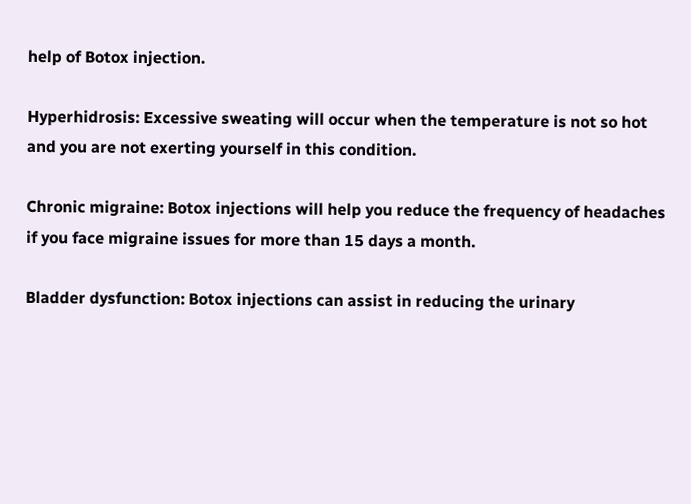help of Botox injection.

Hyperhidrosis: Excessive sweating will occur when the temperature is not so hot and you are not exerting yourself in this condition.

Chronic migraine: Botox injections will help you reduce the frequency of headaches if you face migraine issues for more than 15 days a month.

Bladder dysfunction: Botox injections can assist in reducing the urinary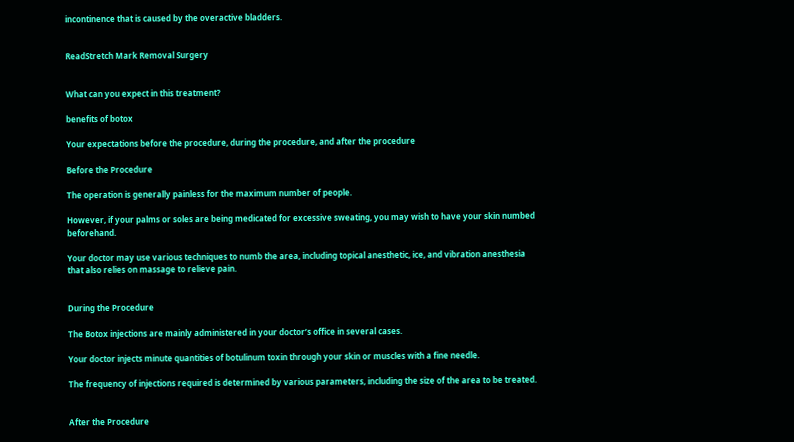incontinence that is caused by the overactive bladders.


ReadStretch Mark Removal Surgery


What can you expect in this treatment?

benefits of botox

Your expectations before the procedure, during the procedure, and after the procedure

Before the Procedure

The operation is generally painless for the maximum number of people.

However, if your palms or soles are being medicated for excessive sweating, you may wish to have your skin numbed beforehand.

Your doctor may use various techniques to numb the area, including topical anesthetic, ice, and vibration anesthesia that also relies on massage to relieve pain.


During the Procedure

The Botox injections are mainly administered in your doctor’s office in several cases.

Your doctor injects minute quantities of botulinum toxin through your skin or muscles with a fine needle.

The frequency of injections required is determined by various parameters, including the size of the area to be treated.


After the Procedure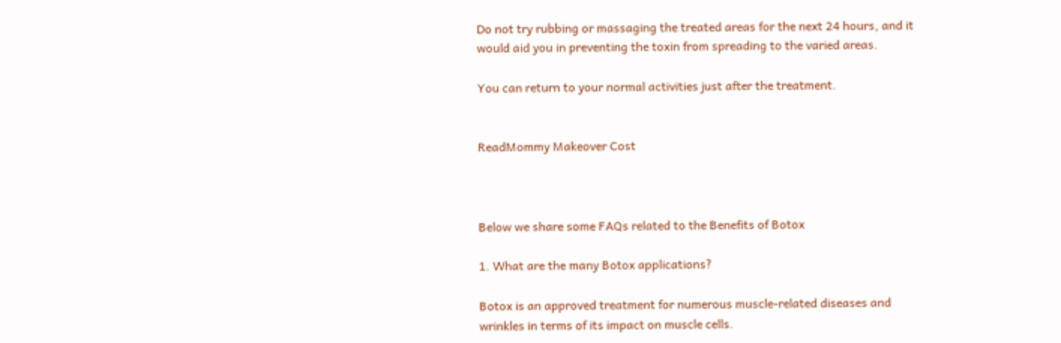Do not try rubbing or massaging the treated areas for the next 24 hours, and it would aid you in preventing the toxin from spreading to the varied areas.

You can return to your normal activities just after the treatment.


ReadMommy Makeover Cost



Below we share some FAQs related to the Benefits of Botox

1. What are the many Botox applications?

Botox is an approved treatment for numerous muscle-related diseases and wrinkles in terms of its impact on muscle cells.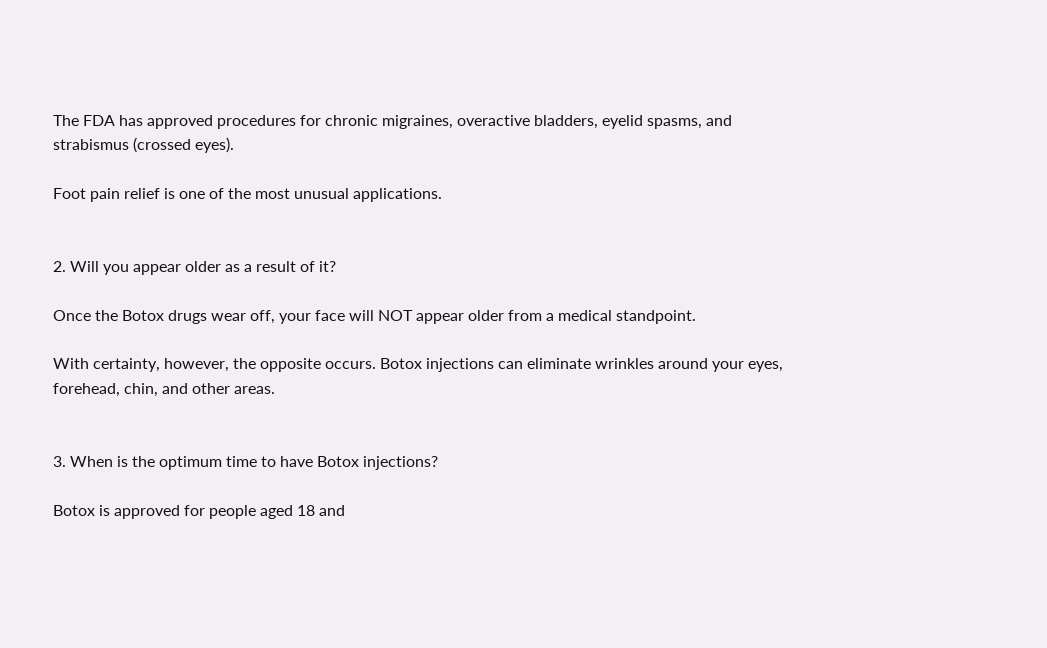The FDA has approved procedures for chronic migraines, overactive bladders, eyelid spasms, and strabismus (crossed eyes).

Foot pain relief is one of the most unusual applications.


2. Will you appear older as a result of it?

Once the Botox drugs wear off, your face will NOT appear older from a medical standpoint.

With certainty, however, the opposite occurs. Botox injections can eliminate wrinkles around your eyes, forehead, chin, and other areas.


3. When is the optimum time to have Botox injections?

Botox is approved for people aged 18 and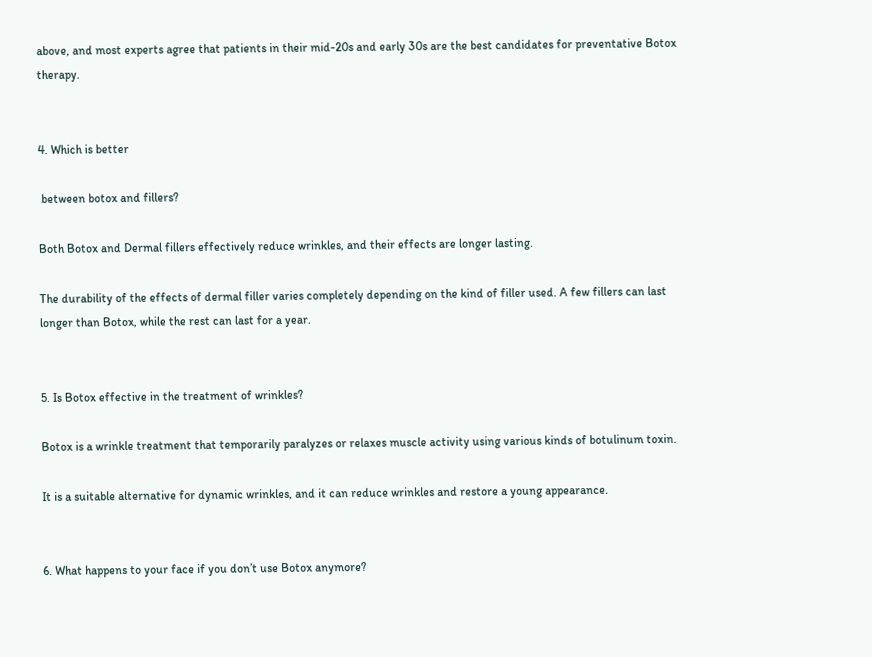above, and most experts agree that patients in their mid-20s and early 30s are the best candidates for preventative Botox therapy.


4. Which is better

 between botox and fillers?

Both Botox and Dermal fillers effectively reduce wrinkles, and their effects are longer lasting.

The durability of the effects of dermal filler varies completely depending on the kind of filler used. A few fillers can last longer than Botox, while the rest can last for a year.


5. Is Botox effective in the treatment of wrinkles?

Botox is a wrinkle treatment that temporarily paralyzes or relaxes muscle activity using various kinds of botulinum toxin.

It is a suitable alternative for dynamic wrinkles, and it can reduce wrinkles and restore a young appearance.


6. What happens to your face if you don’t use Botox anymore?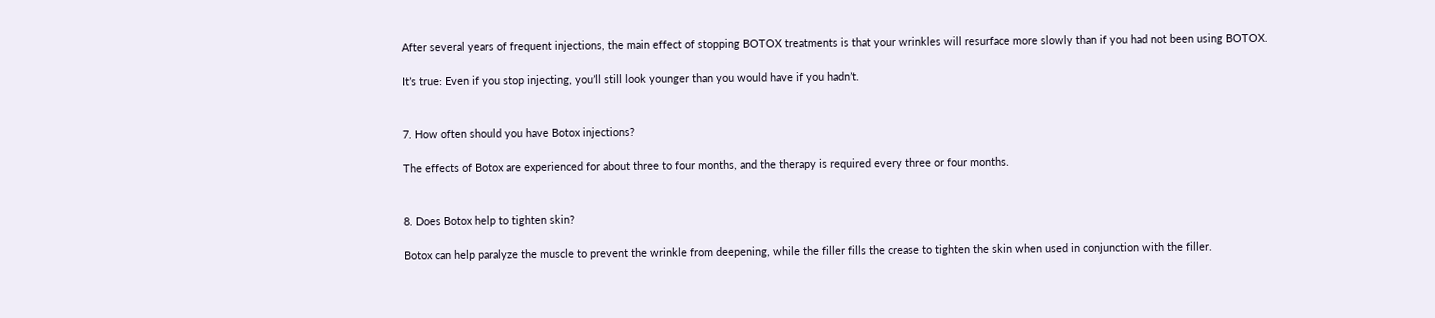After several years of frequent injections, the main effect of stopping BOTOX treatments is that your wrinkles will resurface more slowly than if you had not been using BOTOX.

It’s true: Even if you stop injecting, you’ll still look younger than you would have if you hadn’t.


7. How often should you have Botox injections?

The effects of Botox are experienced for about three to four months, and the therapy is required every three or four months.


8. Does Botox help to tighten skin?

Botox can help paralyze the muscle to prevent the wrinkle from deepening, while the filler fills the crease to tighten the skin when used in conjunction with the filler.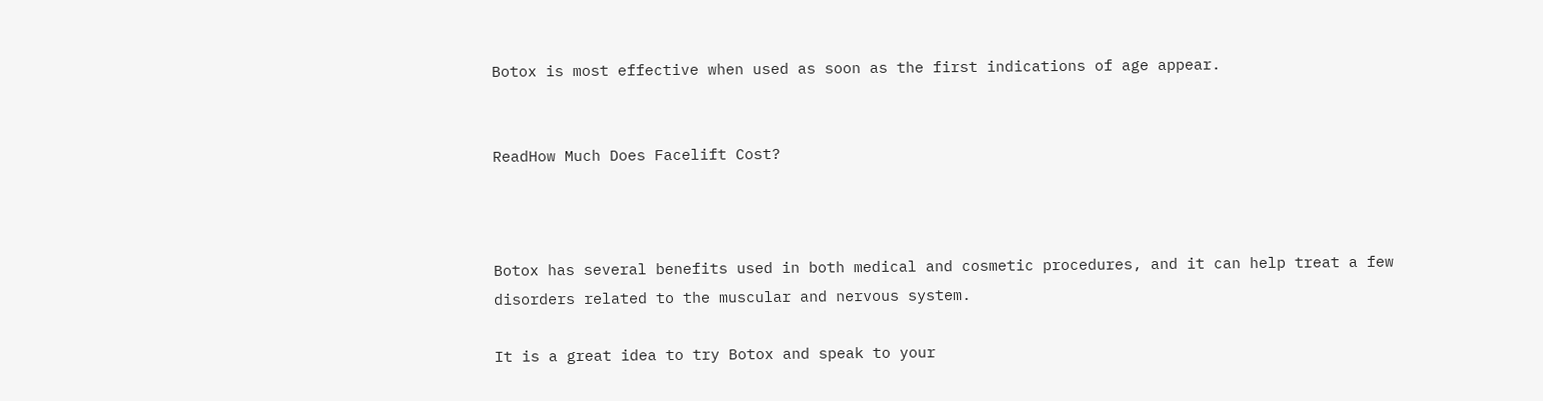Botox is most effective when used as soon as the first indications of age appear.


ReadHow Much Does Facelift Cost?



Botox has several benefits used in both medical and cosmetic procedures, and it can help treat a few disorders related to the muscular and nervous system.

It is a great idea to try Botox and speak to your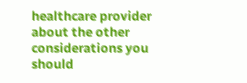healthcare provider about the other considerations you should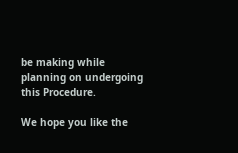be making while planning on undergoing this Procedure.

We hope you like the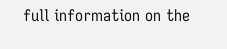full information on the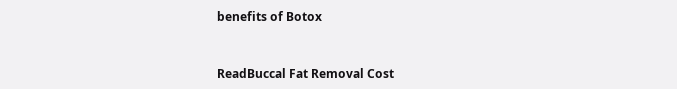benefits of Botox


ReadBuccal Fat Removal Cost